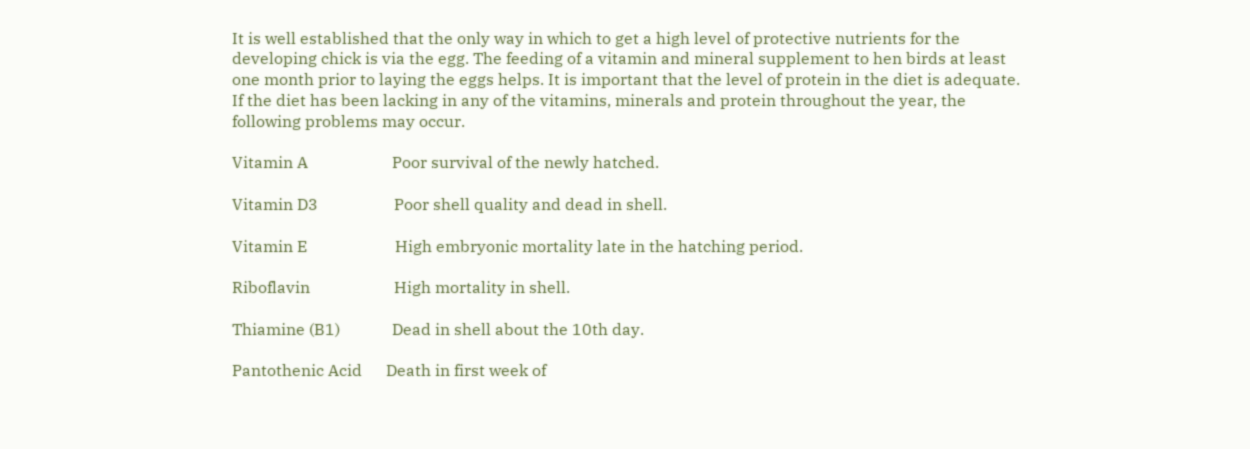It is well established that the only way in which to get a high level of protective nutrients for the developing chick is via the egg. The feeding of a vitamin and mineral supplement to hen birds at least one month prior to laying the eggs helps. It is important that the level of protein in the diet is adequate. If the diet has been lacking in any of the vitamins, minerals and protein throughout the year, the following problems may occur.

Vitamin A                     Poor survival of the newly hatched.

Vitamin D3                   Poor shell quality and dead in shell.

Vitamin E                      High embryonic mortality late in the hatching period.

Riboflavin                     High mortality in shell.

Thiamine (B1)             Dead in shell about the 10th day.

Pantothenic Acid      Death in first week of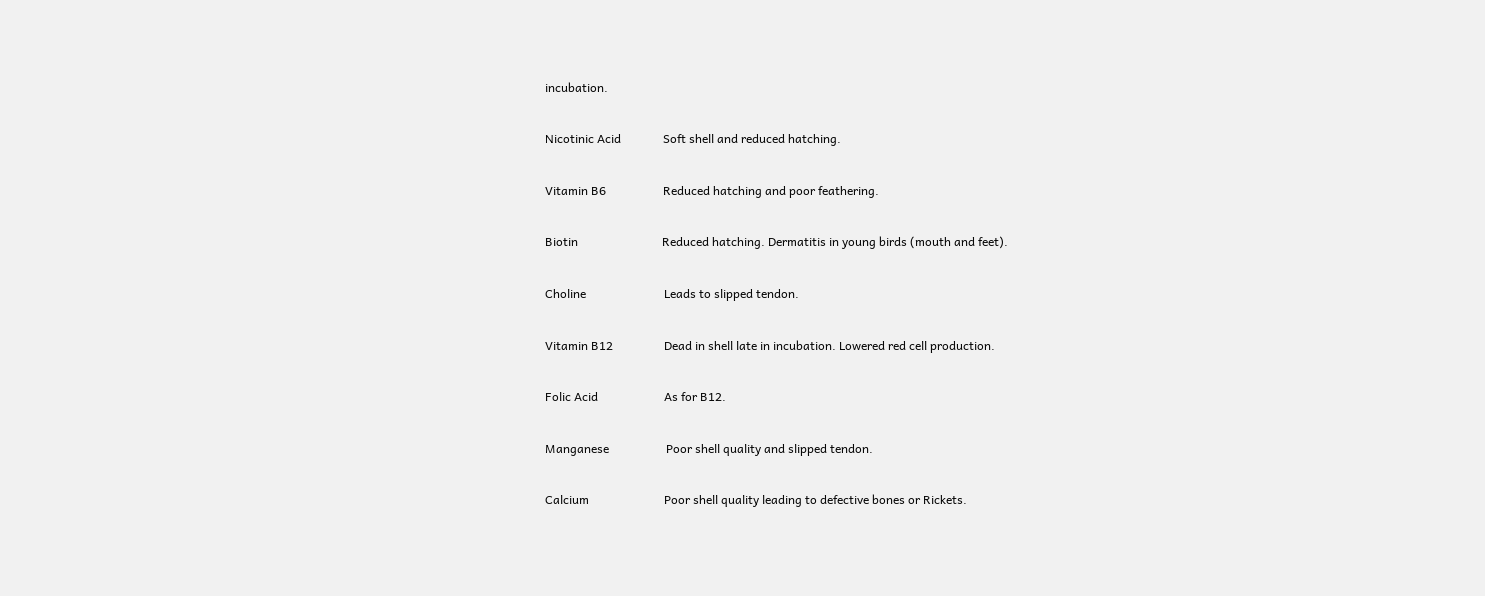incubation.

Nicotinic Acid              Soft shell and reduced hatching.

Vitamin B6                   Reduced hatching and poor feathering.

Biotin                            Reduced hatching. Dermatitis in young birds (mouth and feet).

Choline                          Leads to slipped tendon.

Vitamin B12                 Dead in shell late in incubation. Lowered red cell production.

Folic Acid                      As for B12.

Manganese                   Poor shell quality and slipped tendon.

Calcium                         Poor shell quality leading to defective bones or Rickets.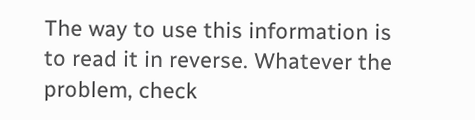The way to use this information is to read it in reverse. Whatever the problem, check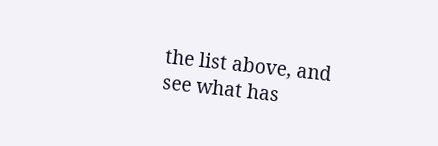the list above, and see what has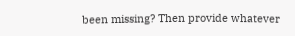been missing? Then provide whatever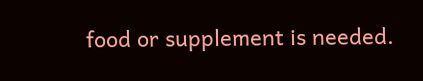food or supplement is needed.